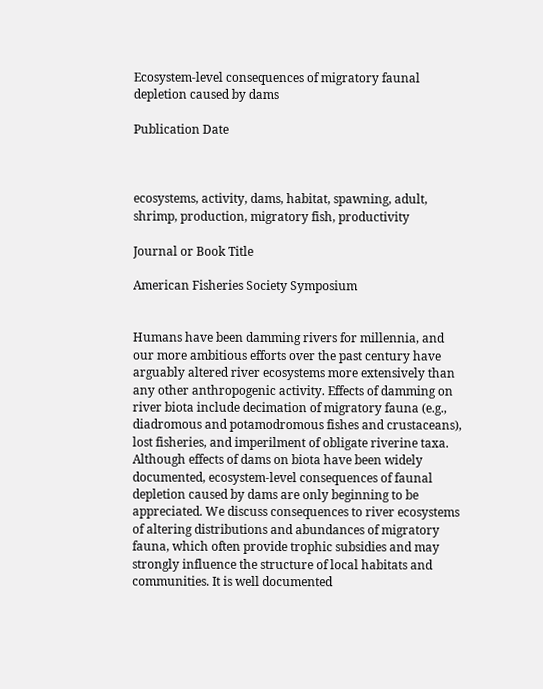Ecosystem-level consequences of migratory faunal depletion caused by dams

Publication Date



ecosystems, activity, dams, habitat, spawning, adult, shrimp, production, migratory fish, productivity

Journal or Book Title

American Fisheries Society Symposium


Humans have been damming rivers for millennia, and our more ambitious efforts over the past century have arguably altered river ecosystems more extensively than any other anthropogenic activity. Effects of damming on river biota include decimation of migratory fauna (e.g., diadromous and potamodromous fishes and crustaceans), lost fisheries, and imperilment of obligate riverine taxa. Although effects of dams on biota have been widely documented, ecosystem-level consequences of faunal depletion caused by dams are only beginning to be appreciated. We discuss consequences to river ecosystems of altering distributions and abundances of migratory fauna, which often provide trophic subsidies and may strongly influence the structure of local habitats and communities. It is well documented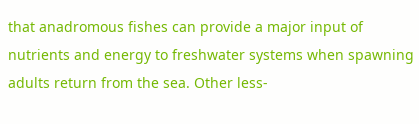that anadromous fishes can provide a major input of nutrients and energy to freshwater systems when spawning adults return from the sea. Other less-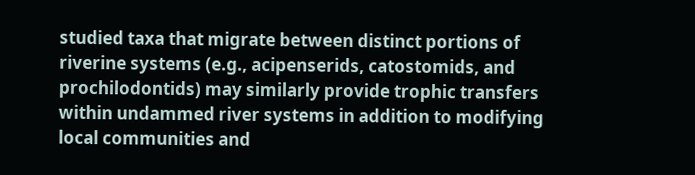studied taxa that migrate between distinct portions of riverine systems (e.g., acipenserids, catostomids, and prochilodontids) may similarly provide trophic transfers within undammed river systems in addition to modifying local communities and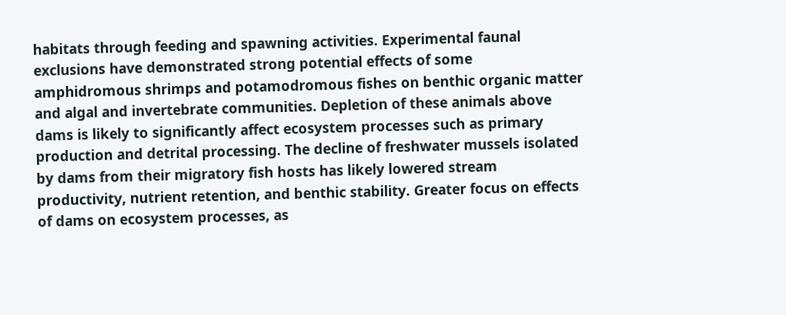habitats through feeding and spawning activities. Experimental faunal exclusions have demonstrated strong potential effects of some amphidromous shrimps and potamodromous fishes on benthic organic matter and algal and invertebrate communities. Depletion of these animals above dams is likely to significantly affect ecosystem processes such as primary production and detrital processing. The decline of freshwater mussels isolated by dams from their migratory fish hosts has likely lowered stream productivity, nutrient retention, and benthic stability. Greater focus on effects of dams on ecosystem processes, as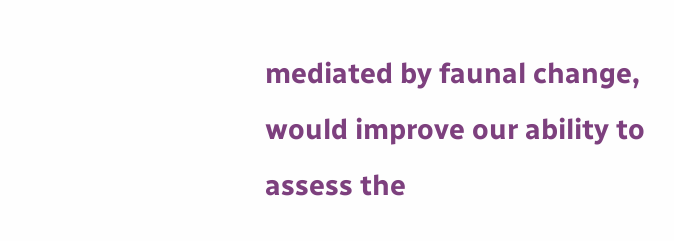mediated by faunal change, would improve our ability to assess the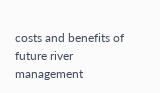costs and benefits of future river management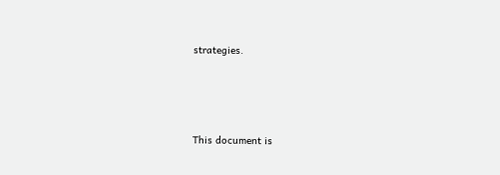strategies.





This document is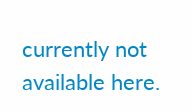currently not available here.